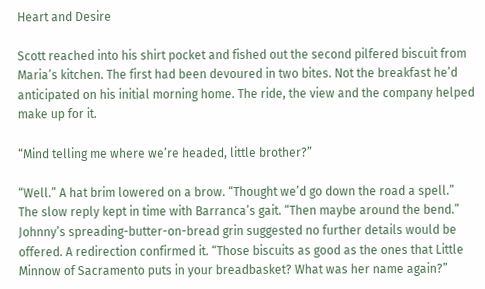Heart and Desire

Scott reached into his shirt pocket and fished out the second pilfered biscuit from Maria’s kitchen. The first had been devoured in two bites. Not the breakfast he’d anticipated on his initial morning home. The ride, the view and the company helped make up for it.

“Mind telling me where we’re headed, little brother?”

“Well.” A hat brim lowered on a brow. “Thought we’d go down the road a spell.” The slow reply kept in time with Barranca’s gait. “Then maybe around the bend.” Johnny’s spreading-butter-on-bread grin suggested no further details would be offered. A redirection confirmed it. “Those biscuits as good as the ones that Little Minnow of Sacramento puts in your breadbasket? What was her name again?”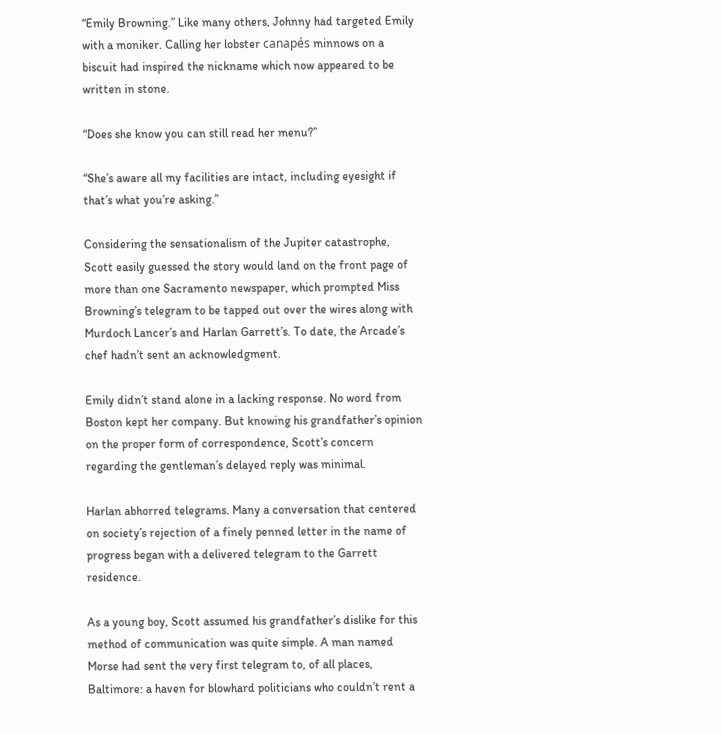“Emily Browning.” Like many others, Johnny had targeted Emily with a moniker. Calling her lobster canapés minnows on a biscuit had inspired the nickname which now appeared to be written in stone.

“Does she know you can still read her menu?”

“She’s aware all my facilities are intact, including eyesight if that’s what you’re asking.”

Considering the sensationalism of the Jupiter catastrophe, Scott easily guessed the story would land on the front page of more than one Sacramento newspaper, which prompted Miss Browning’s telegram to be tapped out over the wires along with Murdoch Lancer’s and Harlan Garrett’s. To date, the Arcade’s chef hadn’t sent an acknowledgment.

Emily didn’t stand alone in a lacking response. No word from Boston kept her company. But knowing his grandfather’s opinion on the proper form of correspondence, Scott’s concern regarding the gentleman’s delayed reply was minimal.

Harlan abhorred telegrams. Many a conversation that centered on society’s rejection of a finely penned letter in the name of progress began with a delivered telegram to the Garrett residence.

As a young boy, Scott assumed his grandfather’s dislike for this method of communication was quite simple. A man named Morse had sent the very first telegram to, of all places, Baltimore: a haven for blowhard politicians who couldn’t rent a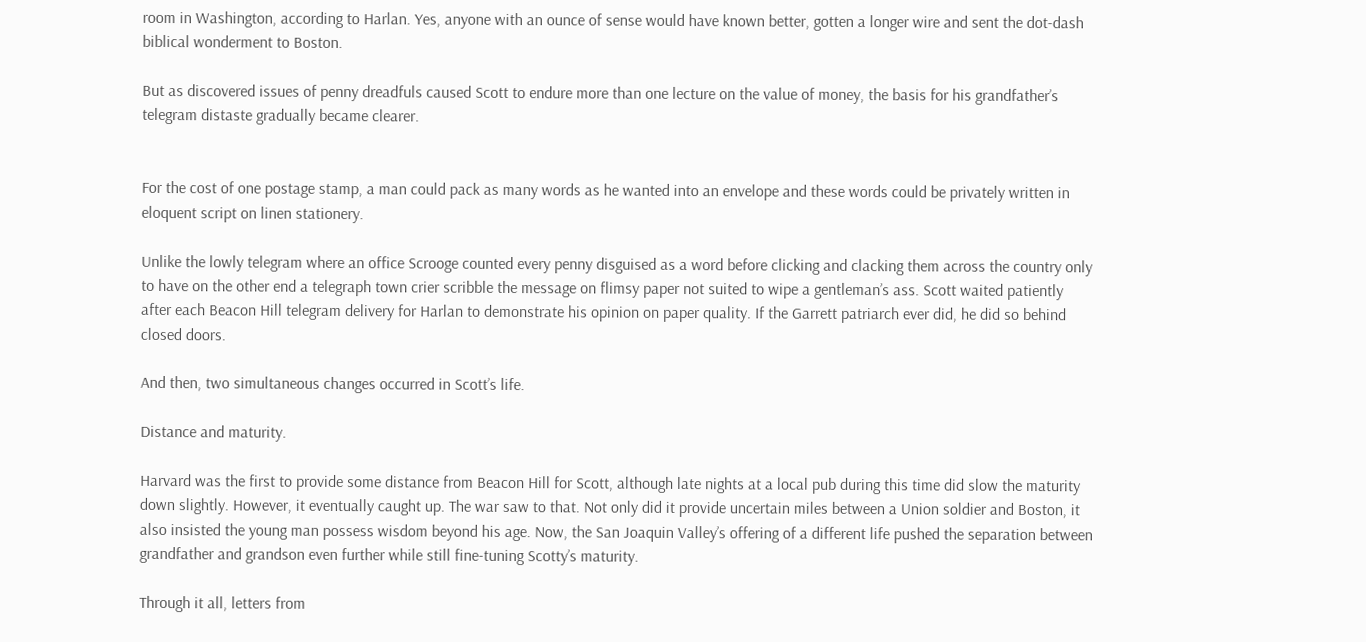room in Washington, according to Harlan. Yes, anyone with an ounce of sense would have known better, gotten a longer wire and sent the dot-dash biblical wonderment to Boston.

But as discovered issues of penny dreadfuls caused Scott to endure more than one lecture on the value of money, the basis for his grandfather’s telegram distaste gradually became clearer.


For the cost of one postage stamp, a man could pack as many words as he wanted into an envelope and these words could be privately written in eloquent script on linen stationery.

Unlike the lowly telegram where an office Scrooge counted every penny disguised as a word before clicking and clacking them across the country only to have on the other end a telegraph town crier scribble the message on flimsy paper not suited to wipe a gentleman’s ass. Scott waited patiently after each Beacon Hill telegram delivery for Harlan to demonstrate his opinion on paper quality. If the Garrett patriarch ever did, he did so behind closed doors.

And then, two simultaneous changes occurred in Scott’s life.

Distance and maturity.

Harvard was the first to provide some distance from Beacon Hill for Scott, although late nights at a local pub during this time did slow the maturity down slightly. However, it eventually caught up. The war saw to that. Not only did it provide uncertain miles between a Union soldier and Boston, it also insisted the young man possess wisdom beyond his age. Now, the San Joaquin Valley’s offering of a different life pushed the separation between grandfather and grandson even further while still fine-tuning Scotty’s maturity.

Through it all, letters from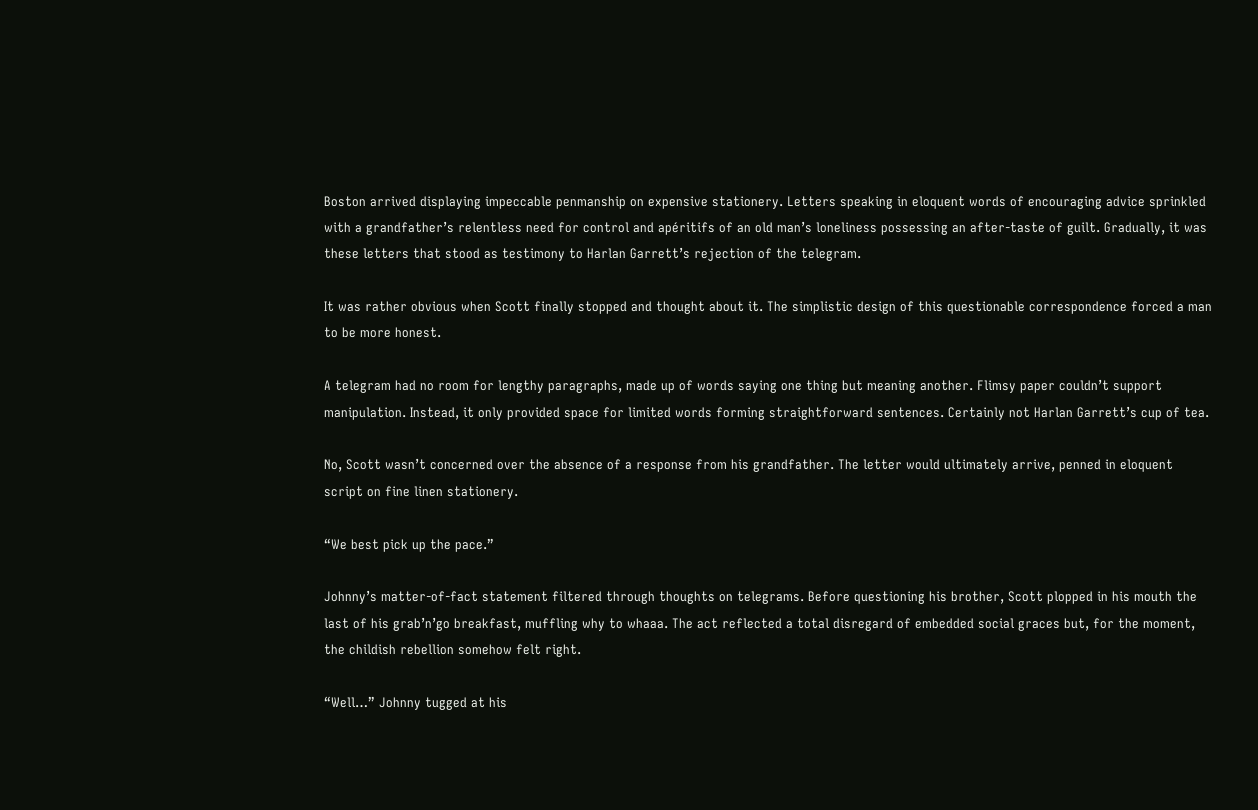Boston arrived displaying impeccable penmanship on expensive stationery. Letters speaking in eloquent words of encouraging advice sprinkled with a grandfather’s relentless need for control and apéritifs of an old man’s loneliness possessing an after-taste of guilt. Gradually, it was these letters that stood as testimony to Harlan Garrett’s rejection of the telegram.

It was rather obvious when Scott finally stopped and thought about it. The simplistic design of this questionable correspondence forced a man to be more honest.

A telegram had no room for lengthy paragraphs, made up of words saying one thing but meaning another. Flimsy paper couldn’t support manipulation. Instead, it only provided space for limited words forming straightforward sentences. Certainly not Harlan Garrett’s cup of tea.

No, Scott wasn’t concerned over the absence of a response from his grandfather. The letter would ultimately arrive, penned in eloquent script on fine linen stationery.

“We best pick up the pace.”

Johnny’s matter-of-fact statement filtered through thoughts on telegrams. Before questioning his brother, Scott plopped in his mouth the last of his grab’n’go breakfast, muffling why to whaaa. The act reflected a total disregard of embedded social graces but, for the moment, the childish rebellion somehow felt right.

“Well…” Johnny tugged at his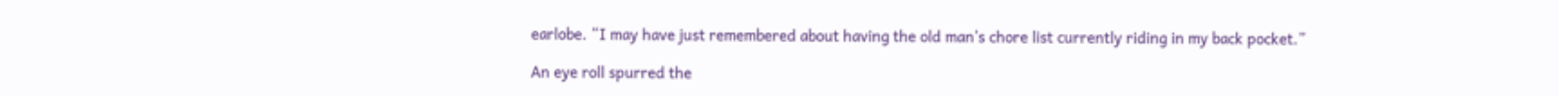earlobe. “I may have just remembered about having the old man’s chore list currently riding in my back pocket.”

An eye roll spurred the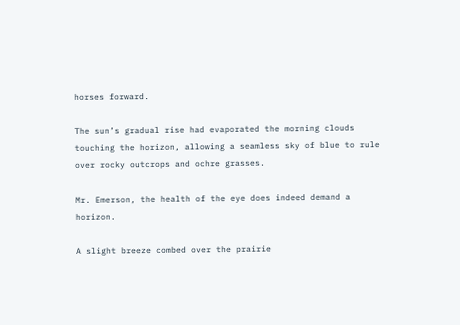horses forward.

The sun’s gradual rise had evaporated the morning clouds touching the horizon, allowing a seamless sky of blue to rule over rocky outcrops and ochre grasses.

Mr. Emerson, the health of the eye does indeed demand a horizon.

A slight breeze combed over the prairie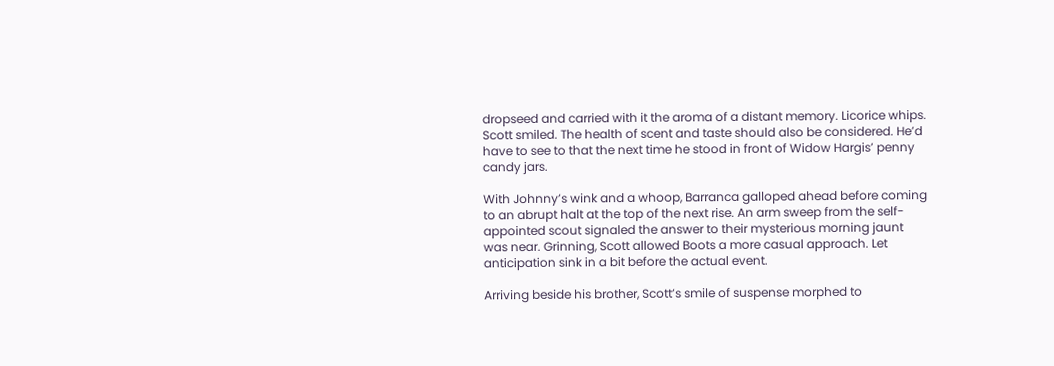dropseed and carried with it the aroma of a distant memory. Licorice whips. Scott smiled. The health of scent and taste should also be considered. He’d have to see to that the next time he stood in front of Widow Hargis’ penny candy jars.

With Johnny’s wink and a whoop, Barranca galloped ahead before coming to an abrupt halt at the top of the next rise. An arm sweep from the self-appointed scout signaled the answer to their mysterious morning jaunt was near. Grinning, Scott allowed Boots a more casual approach. Let anticipation sink in a bit before the actual event.

Arriving beside his brother, Scott’s smile of suspense morphed to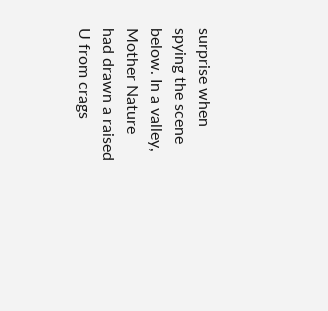surprise when spying the scene below. In a valley, Mother Nature had drawn a raised U from crags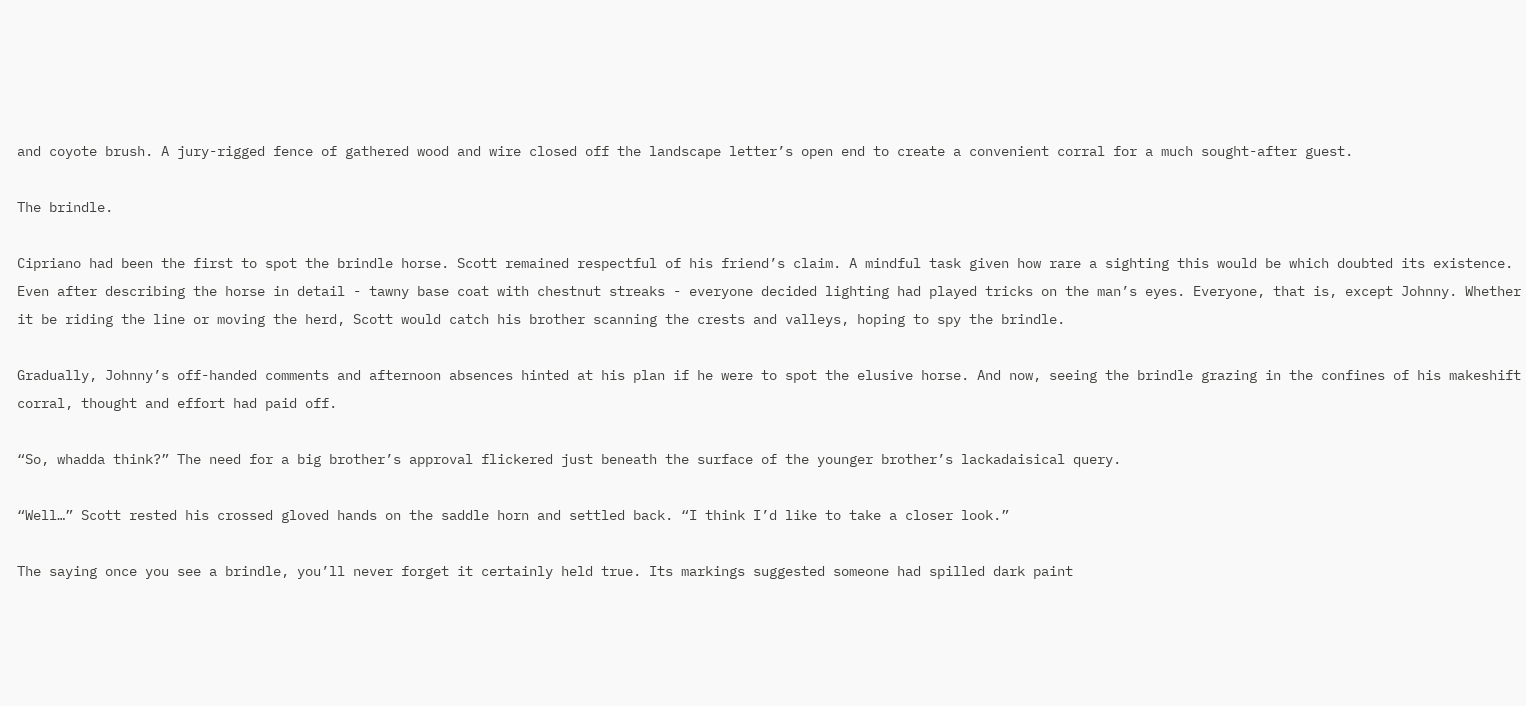and coyote brush. A jury-rigged fence of gathered wood and wire closed off the landscape letter’s open end to create a convenient corral for a much sought-after guest.

The brindle.

Cipriano had been the first to spot the brindle horse. Scott remained respectful of his friend’s claim. A mindful task given how rare a sighting this would be which doubted its existence. Even after describing the horse in detail - tawny base coat with chestnut streaks - everyone decided lighting had played tricks on the man’s eyes. Everyone, that is, except Johnny. Whether it be riding the line or moving the herd, Scott would catch his brother scanning the crests and valleys, hoping to spy the brindle.

Gradually, Johnny’s off-handed comments and afternoon absences hinted at his plan if he were to spot the elusive horse. And now, seeing the brindle grazing in the confines of his makeshift corral, thought and effort had paid off.

“So, whadda think?” The need for a big brother’s approval flickered just beneath the surface of the younger brother’s lackadaisical query.

“Well…” Scott rested his crossed gloved hands on the saddle horn and settled back. “I think I’d like to take a closer look.”

The saying once you see a brindle, you’ll never forget it certainly held true. Its markings suggested someone had spilled dark paint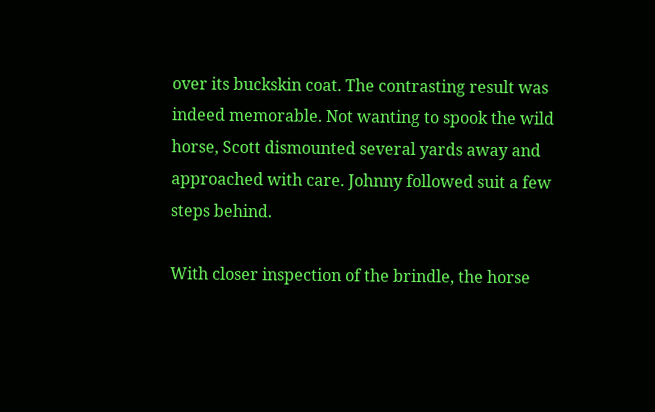over its buckskin coat. The contrasting result was indeed memorable. Not wanting to spook the wild horse, Scott dismounted several yards away and approached with care. Johnny followed suit a few steps behind.

With closer inspection of the brindle, the horse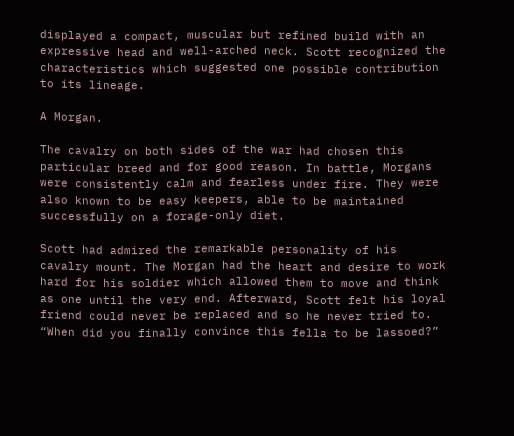displayed a compact, muscular but refined build with an expressive head and well-arched neck. Scott recognized the characteristics which suggested one possible contribution to its lineage.

A Morgan.

The cavalry on both sides of the war had chosen this particular breed and for good reason. In battle, Morgans were consistently calm and fearless under fire. They were also known to be easy keepers, able to be maintained successfully on a forage-only diet.

Scott had admired the remarkable personality of his cavalry mount. The Morgan had the heart and desire to work hard for his soldier which allowed them to move and think as one until the very end. Afterward, Scott felt his loyal friend could never be replaced and so he never tried to. “When did you finally convince this fella to be lassoed?”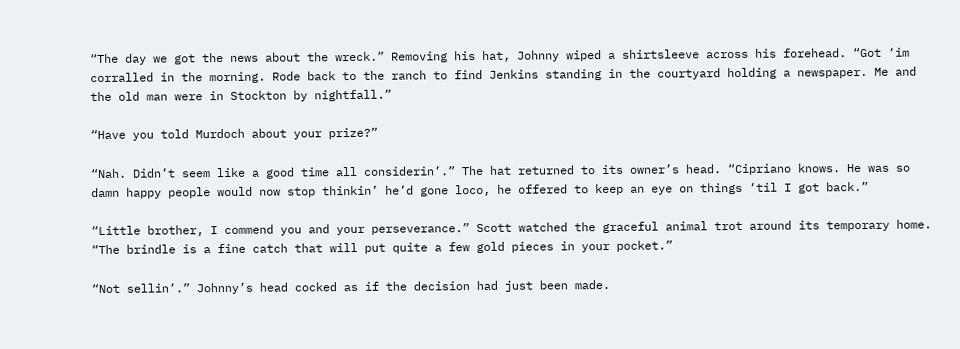“The day we got the news about the wreck.” Removing his hat, Johnny wiped a shirtsleeve across his forehead. “Got ‘im corralled in the morning. Rode back to the ranch to find Jenkins standing in the courtyard holding a newspaper. Me and the old man were in Stockton by nightfall.”

“Have you told Murdoch about your prize?”

“Nah. Didn’t seem like a good time all considerin’.” The hat returned to its owner’s head. “Cipriano knows. He was so damn happy people would now stop thinkin’ he’d gone loco, he offered to keep an eye on things ‘til I got back.”

“Little brother, I commend you and your perseverance.” Scott watched the graceful animal trot around its temporary home. “The brindle is a fine catch that will put quite a few gold pieces in your pocket.”

“Not sellin’.” Johnny’s head cocked as if the decision had just been made.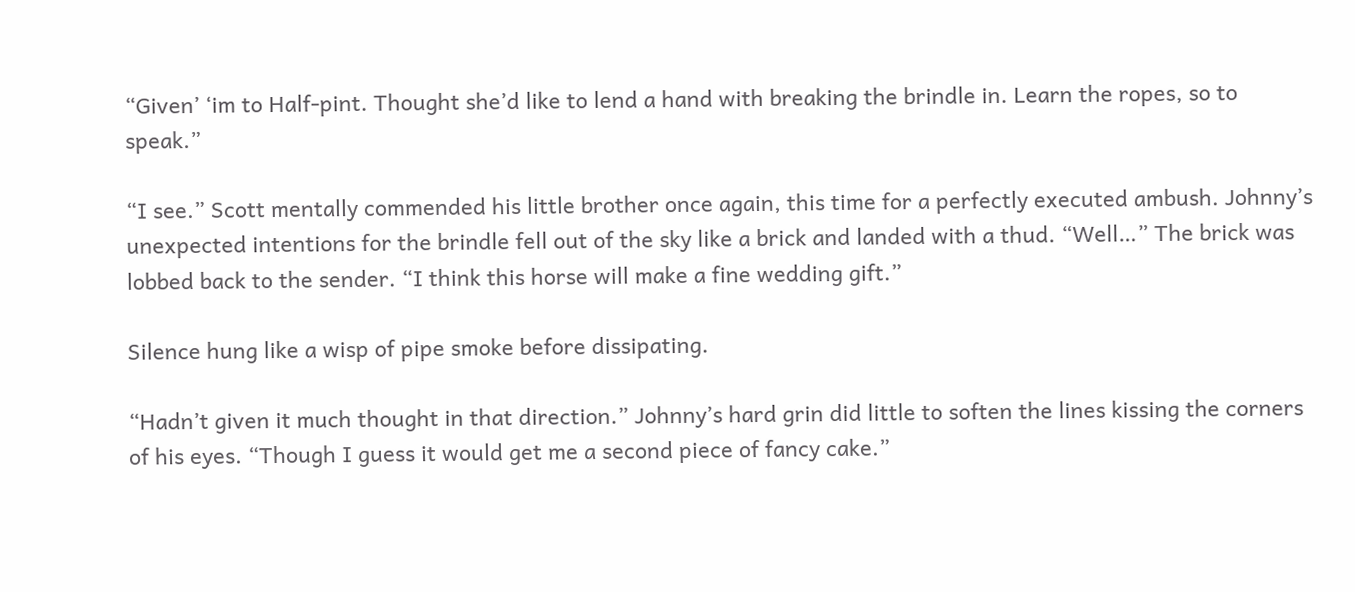“Given’ ‘im to Half-pint. Thought she’d like to lend a hand with breaking the brindle in. Learn the ropes, so to speak.”

“I see.” Scott mentally commended his little brother once again, this time for a perfectly executed ambush. Johnny’s unexpected intentions for the brindle fell out of the sky like a brick and landed with a thud. “Well…” The brick was lobbed back to the sender. “I think this horse will make a fine wedding gift.”

Silence hung like a wisp of pipe smoke before dissipating.

“Hadn’t given it much thought in that direction.” Johnny’s hard grin did little to soften the lines kissing the corners of his eyes. “Though I guess it would get me a second piece of fancy cake.”